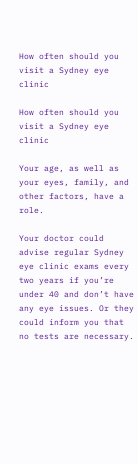How often should you visit a Sydney eye clinic

How often should you visit a Sydney eye clinic

Your age, as well as your eyes, family, and other factors, have a role.

Your doctor could advise regular Sydney eye clinic exams every two years if you’re under 40 and don’t have any eye issues. Or they could inform you that no tests are necessary.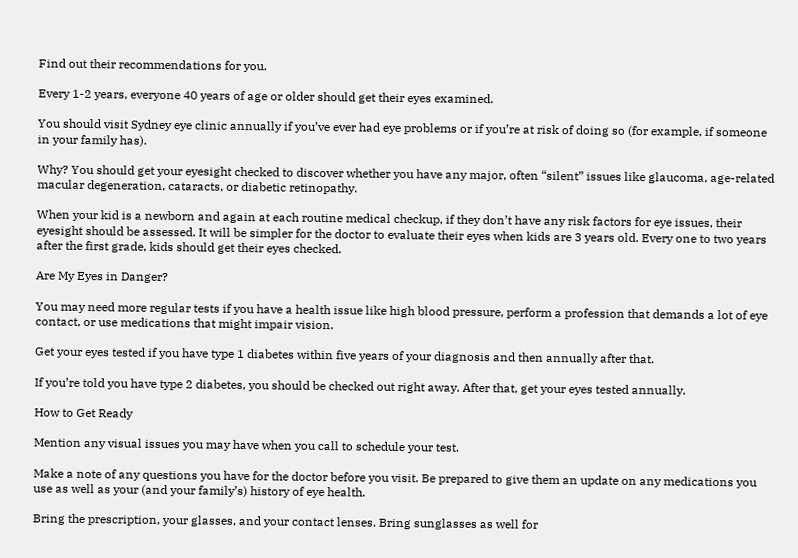Find out their recommendations for you.

Every 1-2 years, everyone 40 years of age or older should get their eyes examined.

You should visit Sydney eye clinic annually if you’ve ever had eye problems or if you’re at risk of doing so (for example, if someone in your family has).

Why? You should get your eyesight checked to discover whether you have any major, often “silent” issues like glaucoma, age-related macular degeneration, cataracts, or diabetic retinopathy.

When your kid is a newborn and again at each routine medical checkup, if they don’t have any risk factors for eye issues, their eyesight should be assessed. It will be simpler for the doctor to evaluate their eyes when kids are 3 years old. Every one to two years after the first grade, kids should get their eyes checked.

Are My Eyes in Danger?

You may need more regular tests if you have a health issue like high blood pressure, perform a profession that demands a lot of eye contact, or use medications that might impair vision.

Get your eyes tested if you have type 1 diabetes within five years of your diagnosis and then annually after that.

If you’re told you have type 2 diabetes, you should be checked out right away. After that, get your eyes tested annually.

How to Get Ready

Mention any visual issues you may have when you call to schedule your test.

Make a note of any questions you have for the doctor before you visit. Be prepared to give them an update on any medications you use as well as your (and your family’s) history of eye health.

Bring the prescription, your glasses, and your contact lenses. Bring sunglasses as well for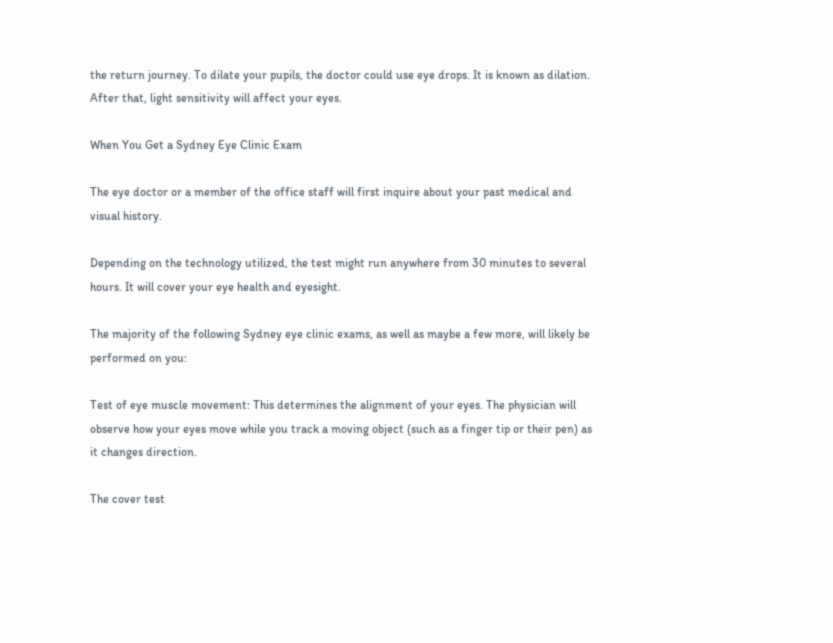the return journey. To dilate your pupils, the doctor could use eye drops. It is known as dilation. After that, light sensitivity will affect your eyes.

When You Get a Sydney Eye Clinic Exam

The eye doctor or a member of the office staff will first inquire about your past medical and visual history.

Depending on the technology utilized, the test might run anywhere from 30 minutes to several hours. It will cover your eye health and eyesight.

The majority of the following Sydney eye clinic exams, as well as maybe a few more, will likely be performed on you:

Test of eye muscle movement: This determines the alignment of your eyes. The physician will observe how your eyes move while you track a moving object (such as a finger tip or their pen) as it changes direction.

The cover test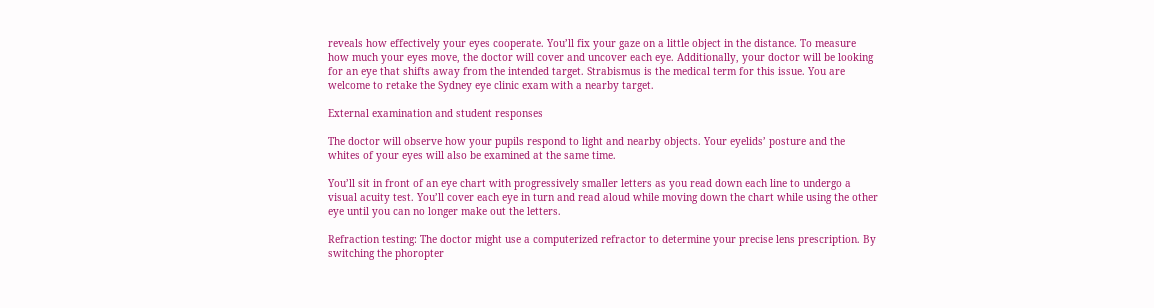reveals how effectively your eyes cooperate. You’ll fix your gaze on a little object in the distance. To measure how much your eyes move, the doctor will cover and uncover each eye. Additionally, your doctor will be looking for an eye that shifts away from the intended target. Strabismus is the medical term for this issue. You are welcome to retake the Sydney eye clinic exam with a nearby target.

External examination and student responses

The doctor will observe how your pupils respond to light and nearby objects. Your eyelids’ posture and the whites of your eyes will also be examined at the same time.

You’ll sit in front of an eye chart with progressively smaller letters as you read down each line to undergo a visual acuity test. You’ll cover each eye in turn and read aloud while moving down the chart while using the other eye until you can no longer make out the letters.

Refraction testing: The doctor might use a computerized refractor to determine your precise lens prescription. By switching the phoropter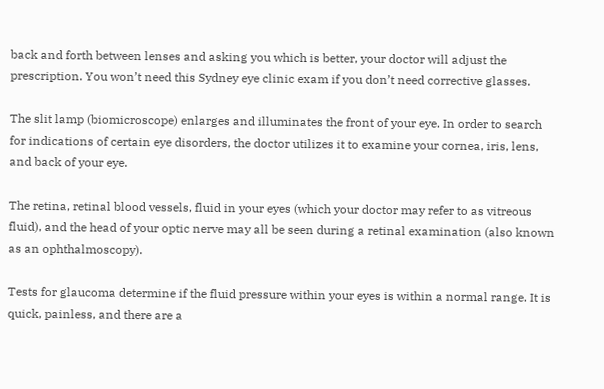back and forth between lenses and asking you which is better, your doctor will adjust the prescription. You won’t need this Sydney eye clinic exam if you don’t need corrective glasses.

The slit lamp (biomicroscope) enlarges and illuminates the front of your eye. In order to search for indications of certain eye disorders, the doctor utilizes it to examine your cornea, iris, lens, and back of your eye.

The retina, retinal blood vessels, fluid in your eyes (which your doctor may refer to as vitreous fluid), and the head of your optic nerve may all be seen during a retinal examination (also known as an ophthalmoscopy).

Tests for glaucoma determine if the fluid pressure within your eyes is within a normal range. It is quick, painless, and there are a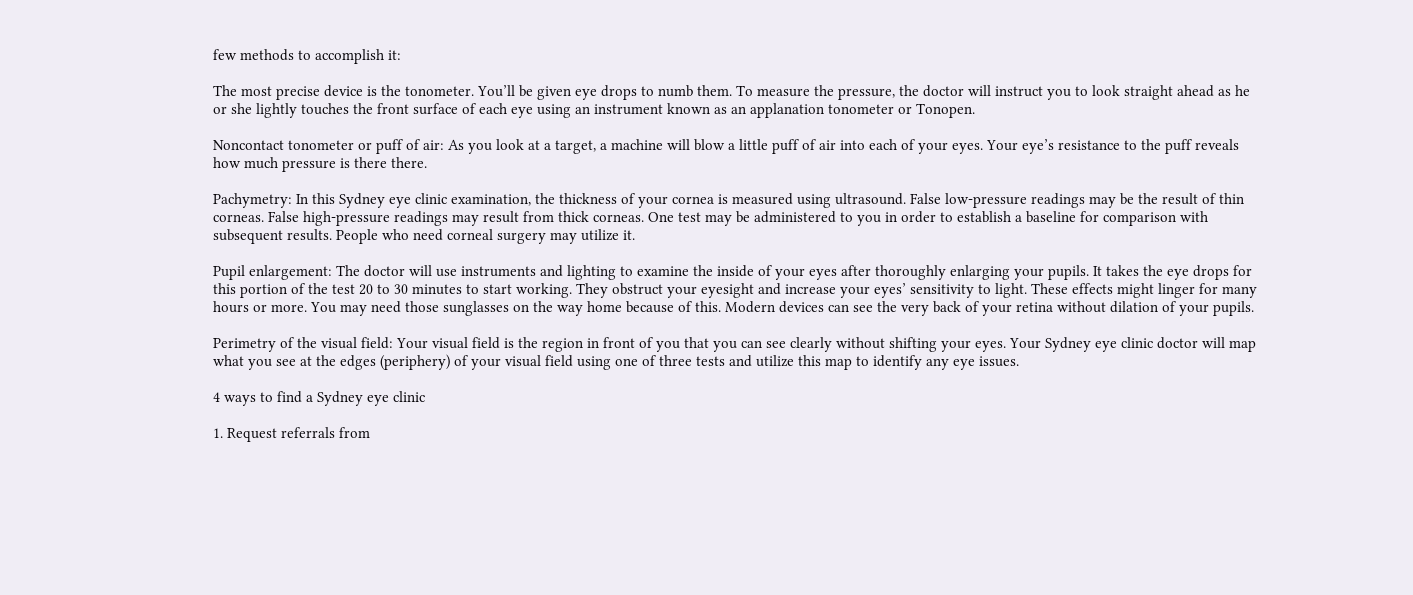few methods to accomplish it:

The most precise device is the tonometer. You’ll be given eye drops to numb them. To measure the pressure, the doctor will instruct you to look straight ahead as he or she lightly touches the front surface of each eye using an instrument known as an applanation tonometer or Tonopen.

Noncontact tonometer or puff of air: As you look at a target, a machine will blow a little puff of air into each of your eyes. Your eye’s resistance to the puff reveals how much pressure is there there.

Pachymetry: In this Sydney eye clinic examination, the thickness of your cornea is measured using ultrasound. False low-pressure readings may be the result of thin corneas. False high-pressure readings may result from thick corneas. One test may be administered to you in order to establish a baseline for comparison with subsequent results. People who need corneal surgery may utilize it.

Pupil enlargement: The doctor will use instruments and lighting to examine the inside of your eyes after thoroughly enlarging your pupils. It takes the eye drops for this portion of the test 20 to 30 minutes to start working. They obstruct your eyesight and increase your eyes’ sensitivity to light. These effects might linger for many hours or more. You may need those sunglasses on the way home because of this. Modern devices can see the very back of your retina without dilation of your pupils.

Perimetry of the visual field: Your visual field is the region in front of you that you can see clearly without shifting your eyes. Your Sydney eye clinic doctor will map what you see at the edges (periphery) of your visual field using one of three tests and utilize this map to identify any eye issues.

4 ways to find a Sydney eye clinic

1. Request referrals from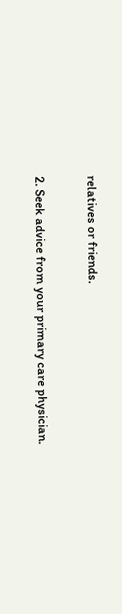relatives or friends.

2. Seek advice from your primary care physician.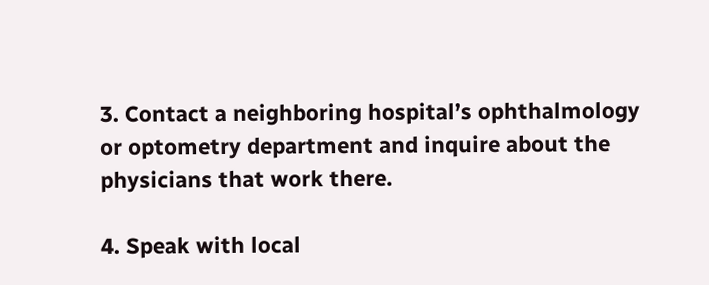3. Contact a neighboring hospital’s ophthalmology or optometry department and inquire about the physicians that work there.

4. Speak with local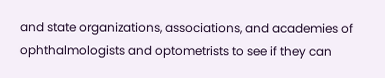and state organizations, associations, and academies of ophthalmologists and optometrists to see if they can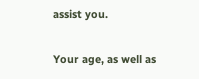assist you.

Your age, as well as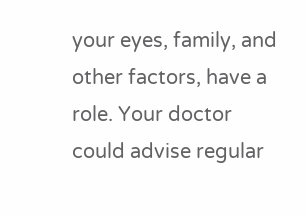your eyes, family, and other factors, have a role. Your doctor could advise regular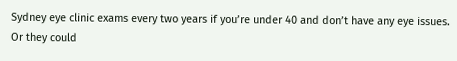Sydney eye clinic exams every two years if you’re under 40 and don’t have any eye issues. Or they could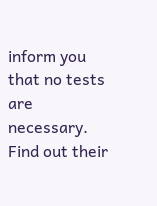inform you that no tests are necessary. Find out their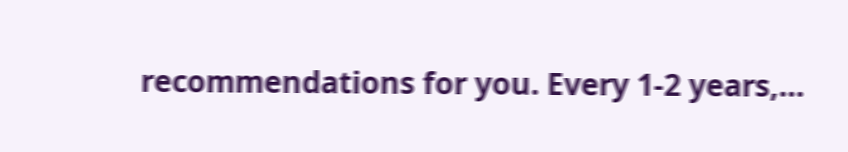recommendations for you. Every 1-2 years,…